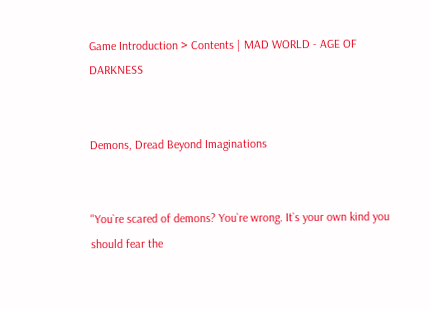Game Introduction > Contents | MAD WORLD - AGE OF DARKNESS


Demons, Dread Beyond Imaginations


"You`re scared of demons? You`re wrong. It`s your own kind you should fear the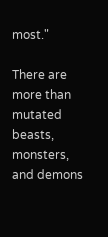most."

There are more than mutated beasts, monsters, and demons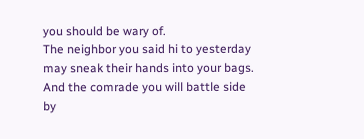you should be wary of.
The neighbor you said hi to yesterday may sneak their hands into your bags. And the comrade you will battle side by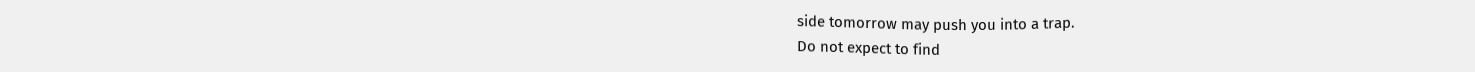side tomorrow may push you into a trap.
Do not expect to find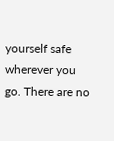yourself safe wherever you go. There are no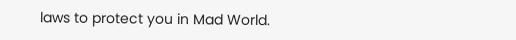laws to protect you in Mad World.